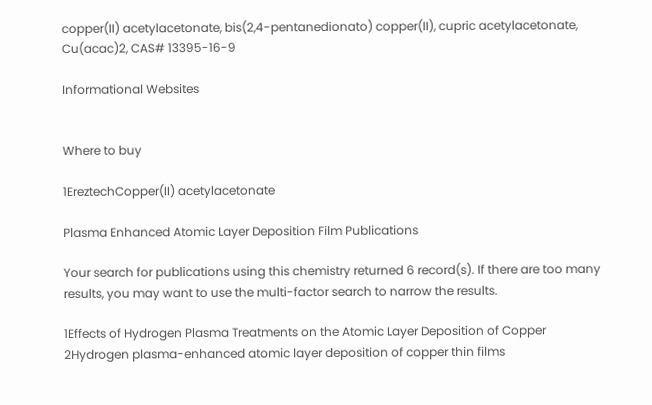copper(II) acetylacetonate, bis(2,4-pentanedionato) copper(II), cupric acetylacetonate, Cu(acac)2, CAS# 13395-16-9

Informational Websites


Where to buy

1EreztechCopper(II) acetylacetonate

Plasma Enhanced Atomic Layer Deposition Film Publications

Your search for publications using this chemistry returned 6 record(s). If there are too many results, you may want to use the multi-factor search to narrow the results.

1Effects of Hydrogen Plasma Treatments on the Atomic Layer Deposition of Copper
2Hydrogen plasma-enhanced atomic layer deposition of copper thin films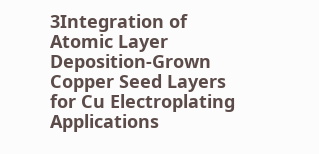3Integration of Atomic Layer Deposition-Grown Copper Seed Layers for Cu Electroplating Applications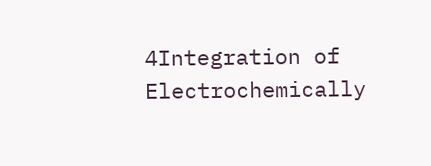4Integration of Electrochemically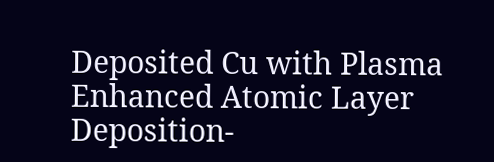Deposited Cu with Plasma Enhanced Atomic Layer Deposition-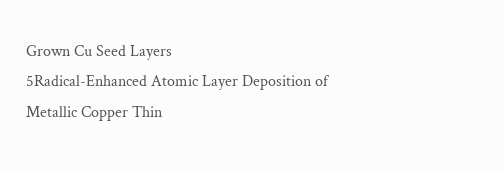Grown Cu Seed Layers
5Radical-Enhanced Atomic Layer Deposition of Metallic Copper Thin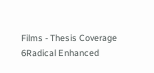Films - Thesis Coverage
6Radical Enhanced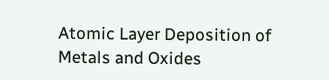Atomic Layer Deposition of Metals and Oxides